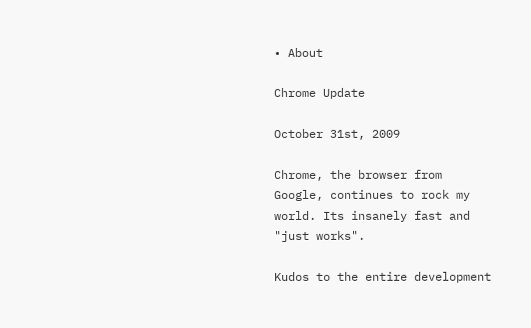• About

Chrome Update

October 31st, 2009

Chrome, the browser from Google, continues to rock my world. Its insanely fast and "just works".

Kudos to the entire development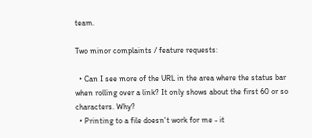team.

Two minor complaints / feature requests:

  • Can I see more of the URL in the area where the status bar when rolling over a link? It only shows about the first 60 or so characters. Why?
  • Printing to a file doesn't work for me - it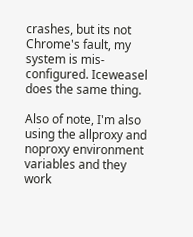crashes, but its not Chrome's fault, my system is mis-configured. Iceweasel does the same thing.

Also of note, I'm also using the allproxy and noproxy environment variables and they work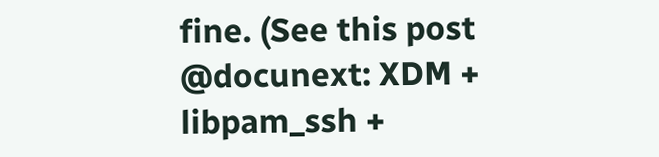fine. (See this post @docunext: XDM + libpam_ssh +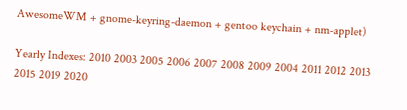AwesomeWM + gnome-keyring-daemon + gentoo keychain + nm-applet)

Yearly Indexes: 2010 2003 2005 2006 2007 2008 2009 2004 2011 2012 2013 2015 2019 2020